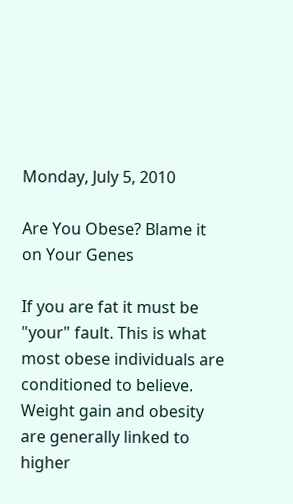Monday, July 5, 2010

Are You Obese? Blame it on Your Genes

If you are fat it must be "your" fault. This is what most obese individuals are conditioned to believe. Weight gain and obesity are generally linked to higher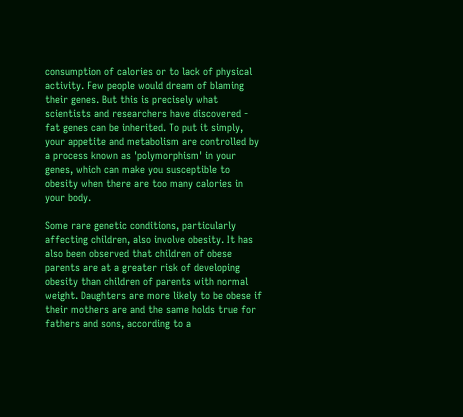consumption of calories or to lack of physical activity. Few people would dream of blaming their genes. But this is precisely what scientists and researchers have discovered - fat genes can be inherited. To put it simply, your appetite and metabolism are controlled by a process known as 'polymorphism' in your genes, which can make you susceptible to obesity when there are too many calories in your body.

Some rare genetic conditions, particularly affecting children, also involve obesity. It has also been observed that children of obese parents are at a greater risk of developing obesity than children of parents with normal weight. Daughters are more likely to be obese if their mothers are and the same holds true for fathers and sons, according to a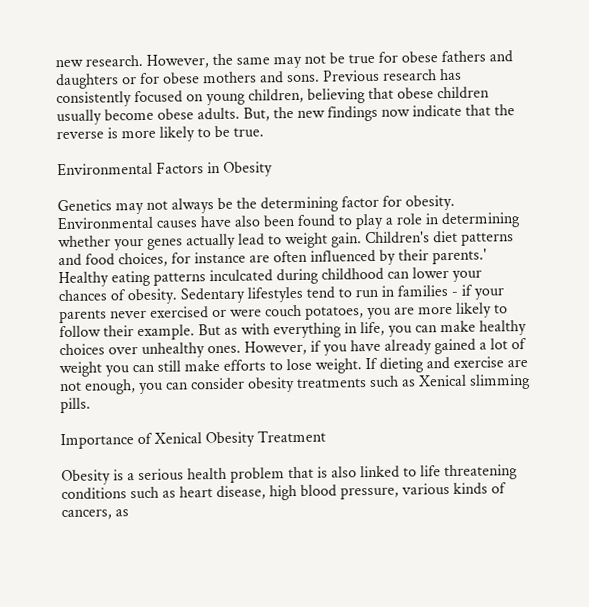new research. However, the same may not be true for obese fathers and daughters or for obese mothers and sons. Previous research has consistently focused on young children, believing that obese children usually become obese adults. But, the new findings now indicate that the reverse is more likely to be true.

Environmental Factors in Obesity

Genetics may not always be the determining factor for obesity. Environmental causes have also been found to play a role in determining whether your genes actually lead to weight gain. Children's diet patterns and food choices, for instance are often influenced by their parents.' Healthy eating patterns inculcated during childhood can lower your chances of obesity. Sedentary lifestyles tend to run in families - if your parents never exercised or were couch potatoes, you are more likely to follow their example. But as with everything in life, you can make healthy choices over unhealthy ones. However, if you have already gained a lot of weight you can still make efforts to lose weight. If dieting and exercise are not enough, you can consider obesity treatments such as Xenical slimming pills.

Importance of Xenical Obesity Treatment

Obesity is a serious health problem that is also linked to life threatening conditions such as heart disease, high blood pressure, various kinds of cancers, as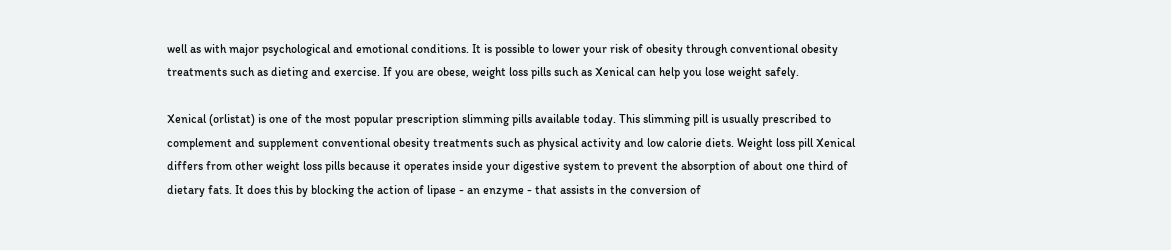well as with major psychological and emotional conditions. It is possible to lower your risk of obesity through conventional obesity treatments such as dieting and exercise. If you are obese, weight loss pills such as Xenical can help you lose weight safely.

Xenical (orlistat) is one of the most popular prescription slimming pills available today. This slimming pill is usually prescribed to complement and supplement conventional obesity treatments such as physical activity and low calorie diets. Weight loss pill Xenical differs from other weight loss pills because it operates inside your digestive system to prevent the absorption of about one third of dietary fats. It does this by blocking the action of lipase - an enzyme - that assists in the conversion of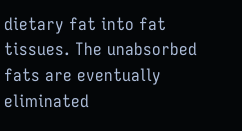dietary fat into fat tissues. The unabsorbed fats are eventually eliminated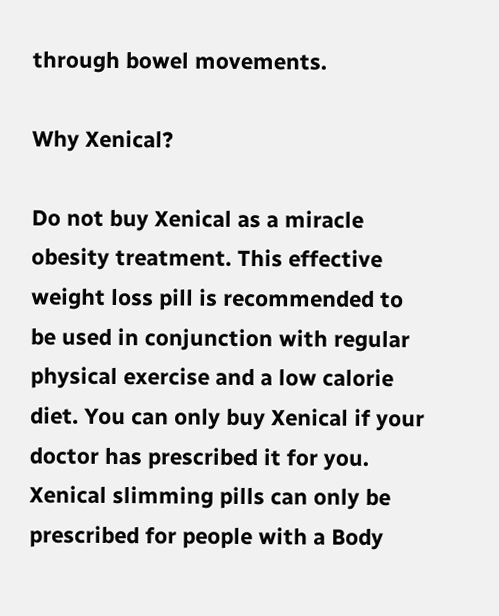through bowel movements.

Why Xenical?

Do not buy Xenical as a miracle obesity treatment. This effective weight loss pill is recommended to be used in conjunction with regular physical exercise and a low calorie diet. You can only buy Xenical if your doctor has prescribed it for you. Xenical slimming pills can only be prescribed for people with a Body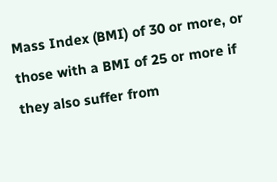Mass Index (BMI) of 30 or more, or those with a BMI of 25 or more if they also suffer from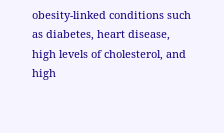obesity-linked conditions such as diabetes, heart disease, high levels of cholesterol, and high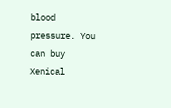blood pressure. You can buy Xenical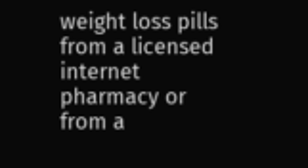weight loss pills from a licensed internet pharmacy or from a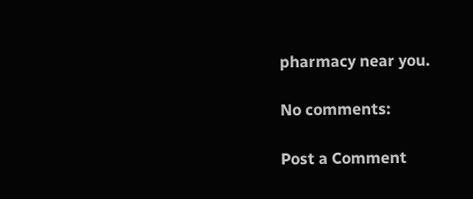pharmacy near you.

No comments:

Post a Comment